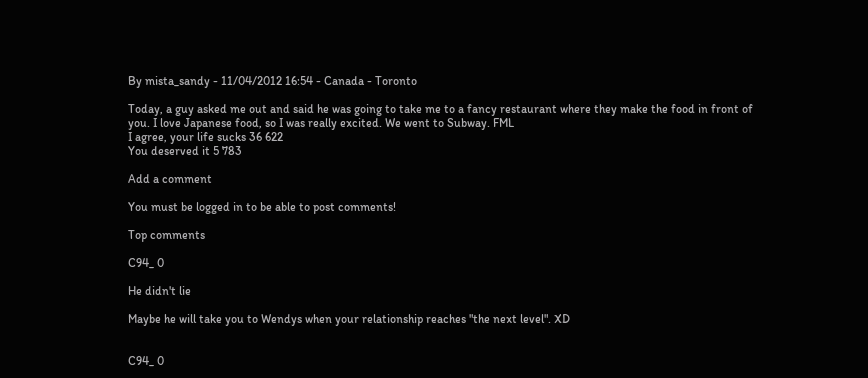By mista_sandy - 11/04/2012 16:54 - Canada - Toronto

Today, a guy asked me out and said he was going to take me to a fancy restaurant where they make the food in front of you. I love Japanese food, so I was really excited. We went to Subway. FML
I agree, your life sucks 36 622
You deserved it 5 783

Add a comment

You must be logged in to be able to post comments!

Top comments

C94_ 0

He didn't lie

Maybe he will take you to Wendys when your relationship reaches "the next level". XD


C94_ 0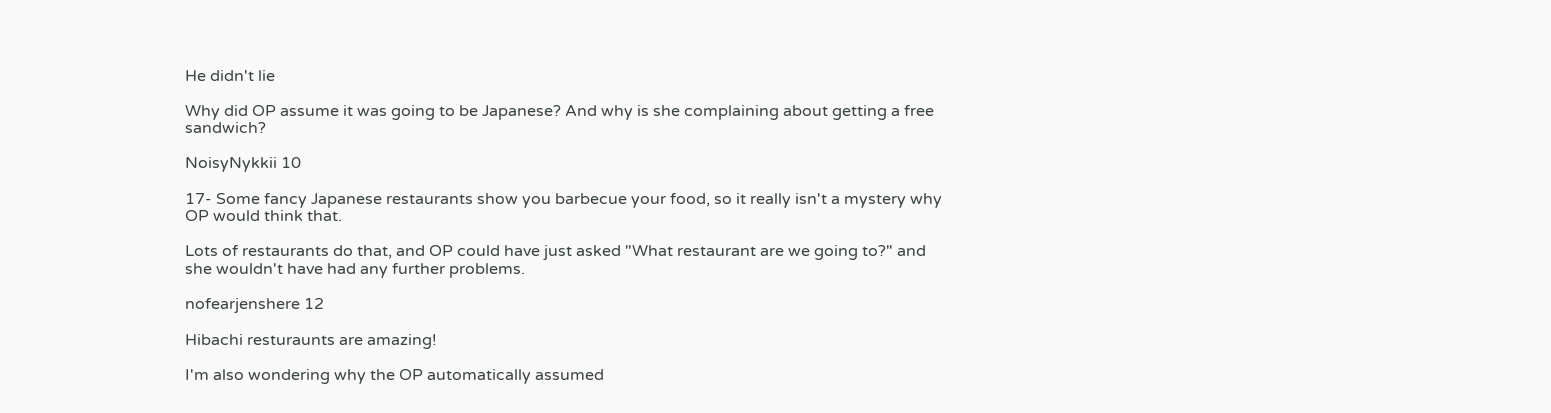He didn't lie

Why did OP assume it was going to be Japanese? And why is she complaining about getting a free sandwich?

NoisyNykkii 10

17- Some fancy Japanese restaurants show you barbecue your food, so it really isn't a mystery why OP would think that.

Lots of restaurants do that, and OP could have just asked "What restaurant are we going to?" and she wouldn't have had any further problems.

nofearjenshere 12

Hibachi resturaunts are amazing!

I'm also wondering why the OP automatically assumed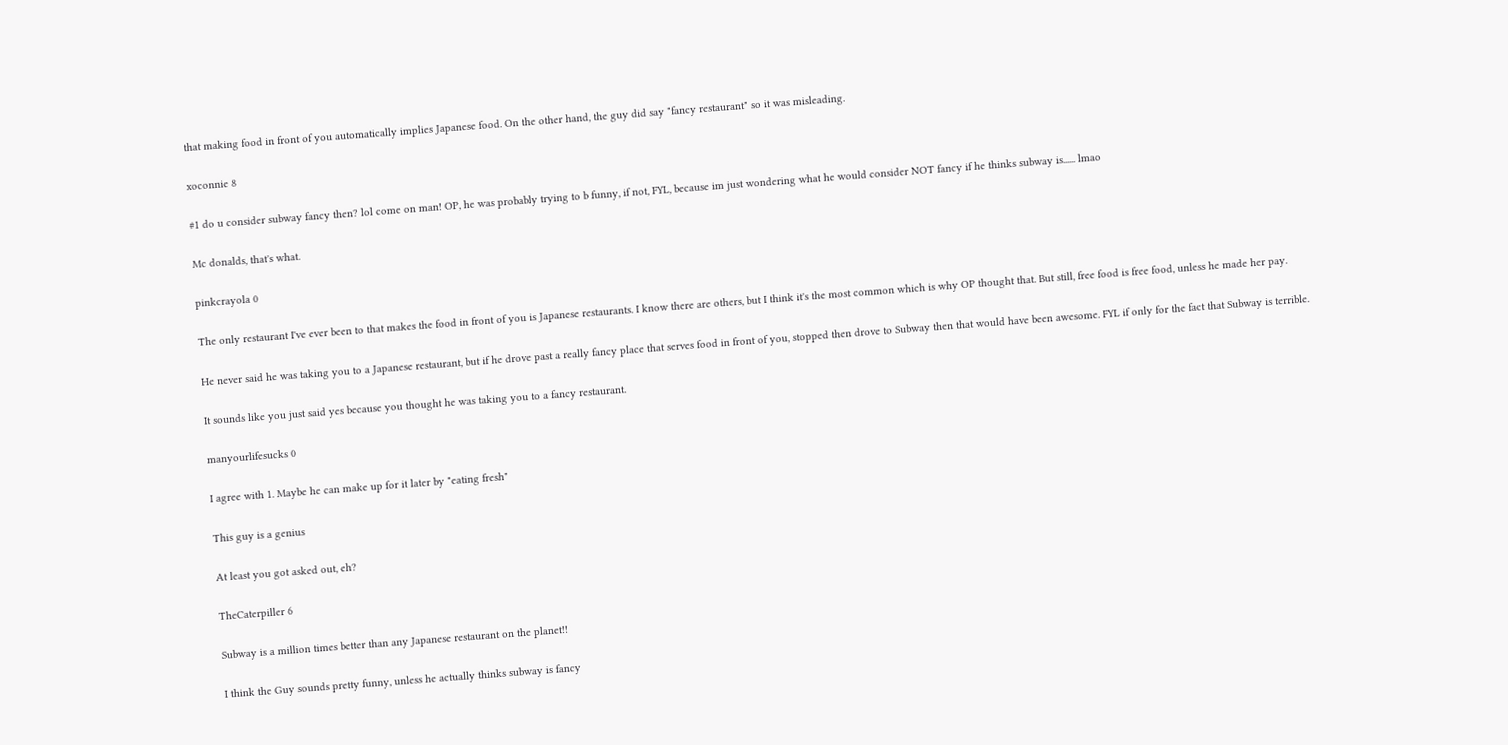that making food in front of you automatically implies Japanese food. On the other hand, the guy did say "fancy restaurant" so it was misleading.

xoconnie 8

#1 do u consider subway fancy then? lol come on man! OP, he was probably trying to b funny, if not, FYL, because im just wondering what he would consider NOT fancy if he thinks subway is...... lmao

Mc donalds, that's what.

pinkcrayola 0

The only restaurant I've ever been to that makes the food in front of you is Japanese restaurants. I know there are others, but I think it's the most common which is why OP thought that. But still, free food is free food, unless he made her pay.

He never said he was taking you to a Japanese restaurant, but if he drove past a really fancy place that serves food in front of you, stopped then drove to Subway then that would have been awesome. FYL if only for the fact that Subway is terrible.

It sounds like you just said yes because you thought he was taking you to a fancy restaurant.

manyourlifesucks 0

I agree with 1. Maybe he can make up for it later by "eating fresh"

This guy is a genius

At least you got asked out, eh?

TheCaterpiller 6

Subway is a million times better than any Japanese restaurant on the planet!!

I think the Guy sounds pretty funny, unless he actually thinks subway is fancy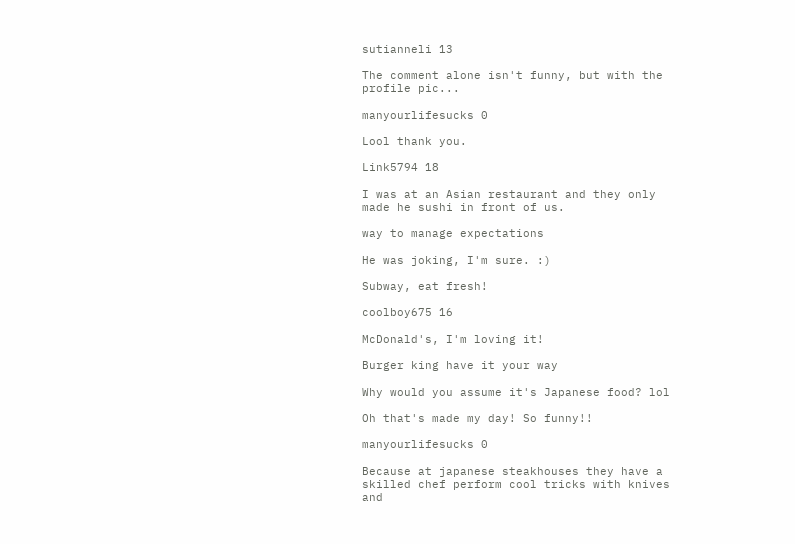sutianneli 13

The comment alone isn't funny, but with the profile pic...

manyourlifesucks 0

Lool thank you.

Link5794 18

I was at an Asian restaurant and they only made he sushi in front of us.

way to manage expectations

He was joking, I'm sure. :)

Subway, eat fresh!

coolboy675 16

McDonald's, I'm loving it!

Burger king have it your way

Why would you assume it's Japanese food? lol

Oh that's made my day! So funny!!

manyourlifesucks 0

Because at japanese steakhouses they have a skilled chef perform cool tricks with knives and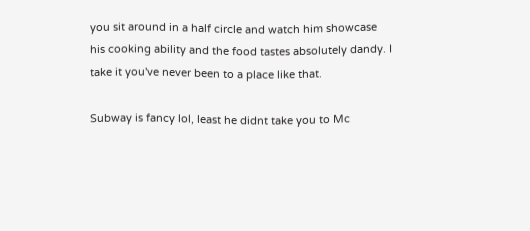you sit around in a half circle and watch him showcase his cooking ability and the food tastes absolutely dandy. I take it you've never been to a place like that.

Subway is fancy lol, least he didnt take you to Mc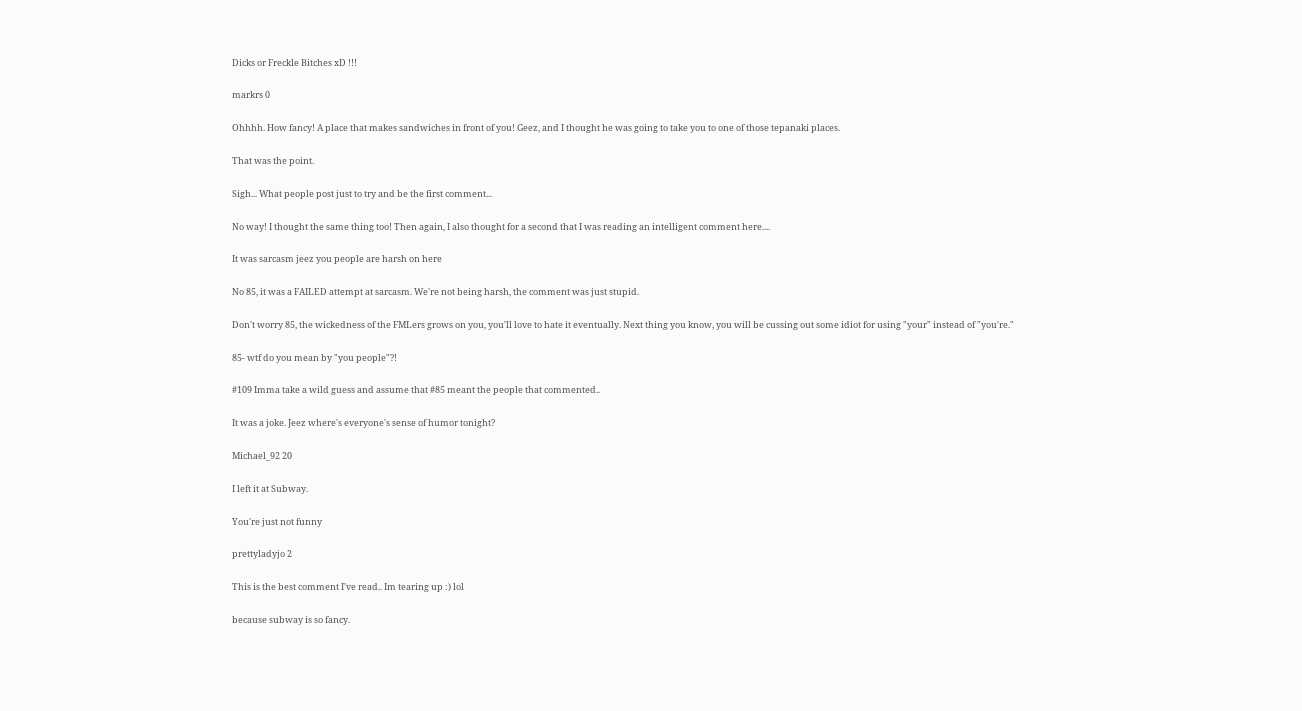Dicks or Freckle Bitches xD !!!

markrs 0

Ohhhh. How fancy! A place that makes sandwiches in front of you! Geez, and I thought he was going to take you to one of those tepanaki places.

That was the point.

Sigh... What people post just to try and be the first comment...

No way! I thought the same thing too! Then again, I also thought for a second that I was reading an intelligent comment here....

It was sarcasm jeez you people are harsh on here

No 85, it was a FAILED attempt at sarcasm. We're not being harsh, the comment was just stupid.

Don't worry 85, the wickedness of the FMLers grows on you, you'll love to hate it eventually. Next thing you know, you will be cussing out some idiot for using "your" instead of "you're."

85- wtf do you mean by "you people"?!

#109 Imma take a wild guess and assume that #85 meant the people that commented..

It was a joke. Jeez where's everyone's sense of humor tonight?

Michael_92 20

I left it at Subway.

You're just not funny

prettyladyjo 2

This is the best comment I've read.. Im tearing up :) lol

because subway is so fancy.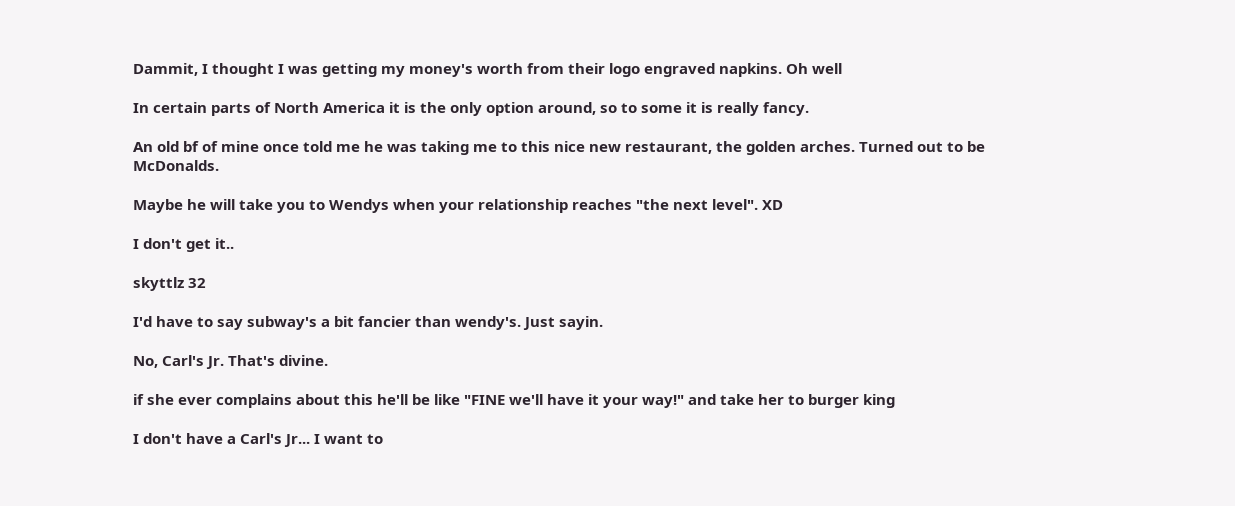Dammit, I thought I was getting my money's worth from their logo engraved napkins. Oh well

In certain parts of North America it is the only option around, so to some it is really fancy.

An old bf of mine once told me he was taking me to this nice new restaurant, the golden arches. Turned out to be McDonalds.

Maybe he will take you to Wendys when your relationship reaches "the next level". XD

I don't get it..

skyttlz 32

I'd have to say subway's a bit fancier than wendy's. Just sayin.

No, Carl's Jr. That's divine.

if she ever complains about this he'll be like "FINE we'll have it your way!" and take her to burger king

I don't have a Carl's Jr... I want to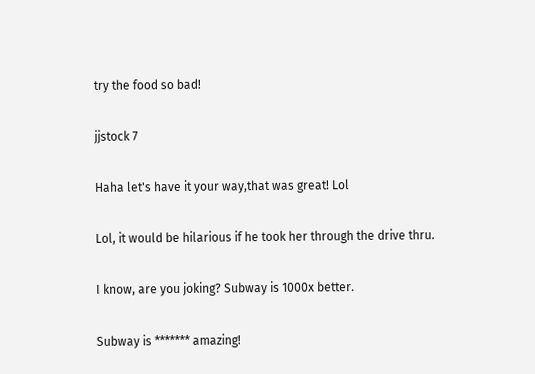try the food so bad!

jjstock 7

Haha let's have it your way,that was great! Lol

Lol, it would be hilarious if he took her through the drive thru.

I know, are you joking? Subway is 1000x better.

Subway is ******* amazing!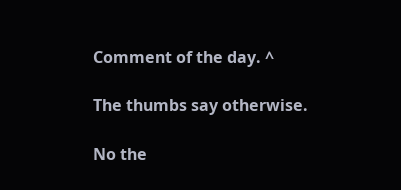Comment of the day. ^

The thumbs say otherwise.

No the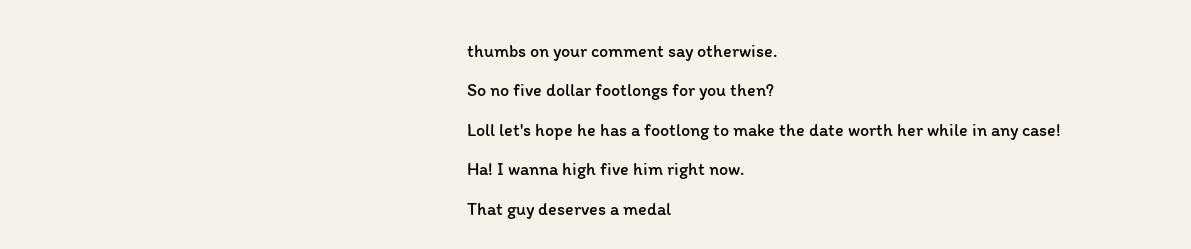thumbs on your comment say otherwise.

So no five dollar footlongs for you then?

Loll let's hope he has a footlong to make the date worth her while in any case!

Ha! I wanna high five him right now.

That guy deserves a medal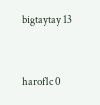bigtaytay 13


harof1c 0